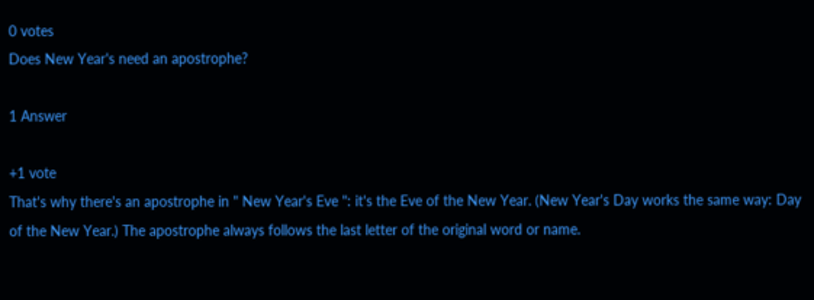0 votes
Does New Year's need an apostrophe?

1 Answer

+1 vote
That's why there's an apostrophe in " New Year's Eve ": it's the Eve of the New Year. (New Year's Day works the same way: Day of the New Year.) The apostrophe always follows the last letter of the original word or name.